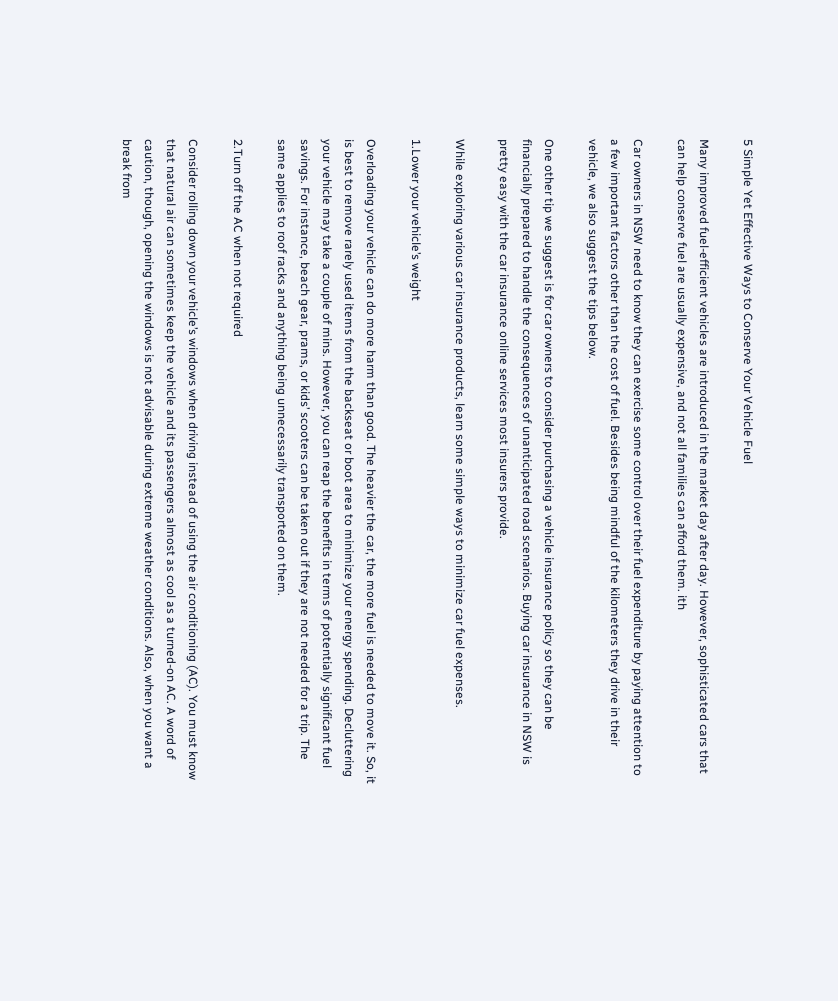5 Simple Yet Effective Ways to Conserve Your Vehicle Fuel

Many improved fuel-efficient vehicles are introduced in the market day after day. However, sophisticated cars that can help conserve fuel are usually expensive, and not all families can afford them. ith

Car owners in NSW need to know they can exercise some control over their fuel expenditure by paying attention to a few important factors other than the cost of fuel. Besides being mindful of the kilometers they drive in their vehicle, we also suggest the tips below.

One other tip we suggest is for car owners to consider purchasing a vehicle insurance policy so they can be financially prepared to handle the consequences of unanticipated road scenarios. Buying car insurance in NSW is pretty easy with the car insurance online services most insurers provide.

While exploring various car insurance products, learn some simple ways to minimize car fuel expenses.

1.Lower your vehicle’s weight

Overloading your vehicle can do more harm than good. The heavier the car, the more fuel is needed to move it. So, it is best to remove rarely used items from the backseat or boot area to minimize your energy spending. Decluttering your vehicle may take a couple of mins. However, you can reap the benefits in terms of potentially significant fuel savings. For instance, beach gear, prams, or kids’ scooters can be taken out if they are not needed for a trip. The same applies to roof racks and anything being unnecessarily transported on them.

2.Turn off the AC when not required

Consider rolling down your vehicle’s windows when driving instead of using the air conditioning (AC). You must know that natural air can sometimes keep the vehicle and its passengers almost as cool as a turned-on AC. A word of caution, though, opening the windows is not advisable during extreme weather conditions. Also, when you want a break from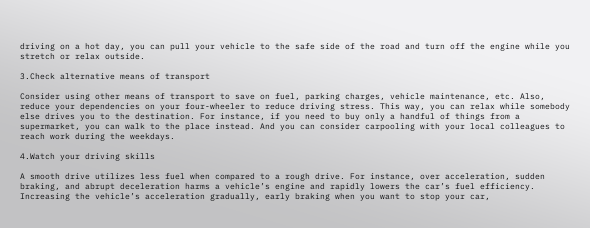driving on a hot day, you can pull your vehicle to the safe side of the road and turn off the engine while you stretch or relax outside.

3.Check alternative means of transport

Consider using other means of transport to save on fuel, parking charges, vehicle maintenance, etc. Also, reduce your dependencies on your four-wheeler to reduce driving stress. This way, you can relax while somebody else drives you to the destination. For instance, if you need to buy only a handful of things from a supermarket, you can walk to the place instead. And you can consider carpooling with your local colleagues to reach work during the weekdays.

4.Watch your driving skills

A smooth drive utilizes less fuel when compared to a rough drive. For instance, over acceleration, sudden braking, and abrupt deceleration harms a vehicle’s engine and rapidly lowers the car’s fuel efficiency. Increasing the vehicle’s acceleration gradually, early braking when you want to stop your car,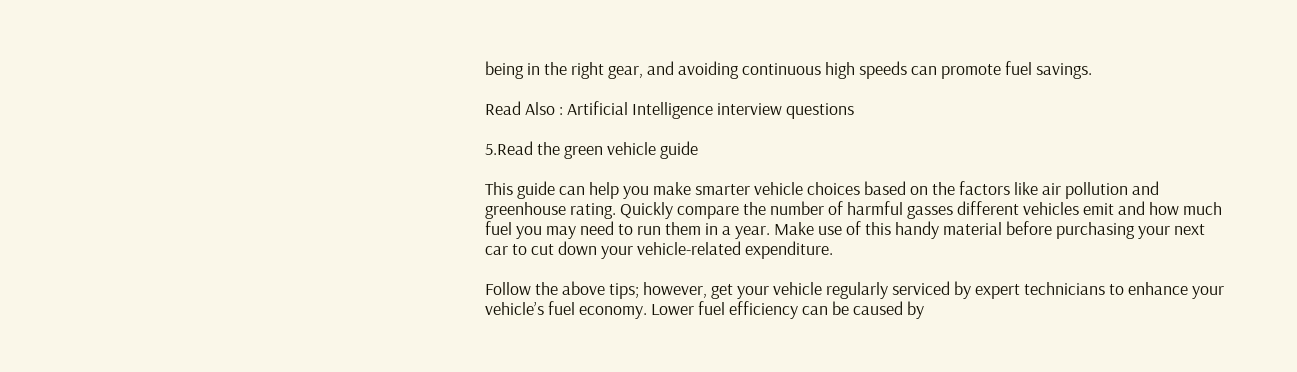being in the right gear, and avoiding continuous high speeds can promote fuel savings.

Read Also : Artificial Intelligence interview questions

5.Read the green vehicle guide

This guide can help you make smarter vehicle choices based on the factors like air pollution and greenhouse rating. Quickly compare the number of harmful gasses different vehicles emit and how much fuel you may need to run them in a year. Make use of this handy material before purchasing your next car to cut down your vehicle-related expenditure.

Follow the above tips; however, get your vehicle regularly serviced by expert technicians to enhance your vehicle’s fuel economy. Lower fuel efficiency can be caused by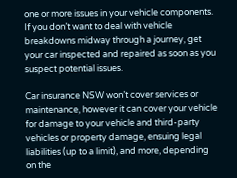one or more issues in your vehicle components. If you don’t want to deal with vehicle breakdowns midway through a journey, get your car inspected and repaired as soon as you suspect potential issues.

Car insurance NSW won’t cover services or maintenance, however it can cover your vehicle for damage to your vehicle and third-party vehicles or property damage, ensuing legal liabilities (up to a limit), and more, depending on the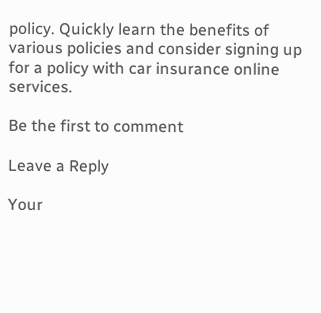policy. Quickly learn the benefits of various policies and consider signing up for a policy with car insurance online services.

Be the first to comment

Leave a Reply

Your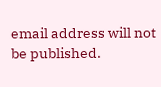email address will not be published.